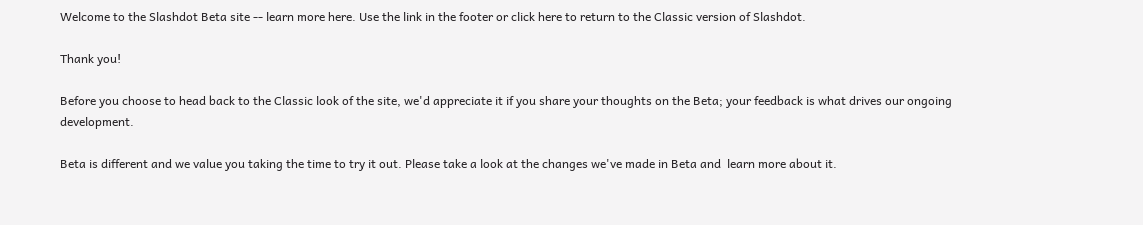Welcome to the Slashdot Beta site -- learn more here. Use the link in the footer or click here to return to the Classic version of Slashdot.

Thank you!

Before you choose to head back to the Classic look of the site, we'd appreciate it if you share your thoughts on the Beta; your feedback is what drives our ongoing development.

Beta is different and we value you taking the time to try it out. Please take a look at the changes we've made in Beta and  learn more about it.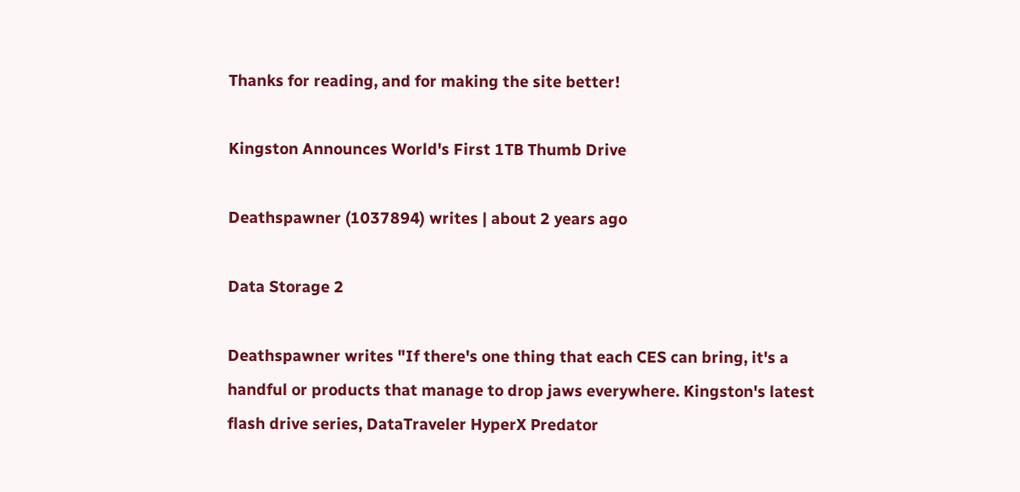Thanks for reading, and for making the site better!

Kingston Announces World's First 1TB Thumb Drive

Deathspawner (1037894) writes | about 2 years ago

Data Storage 2

Deathspawner writes "If there's one thing that each CES can bring, it's a handful or products that manage to drop jaws everywhere. Kingston's latest flash drive series, DataTraveler HyperX Predator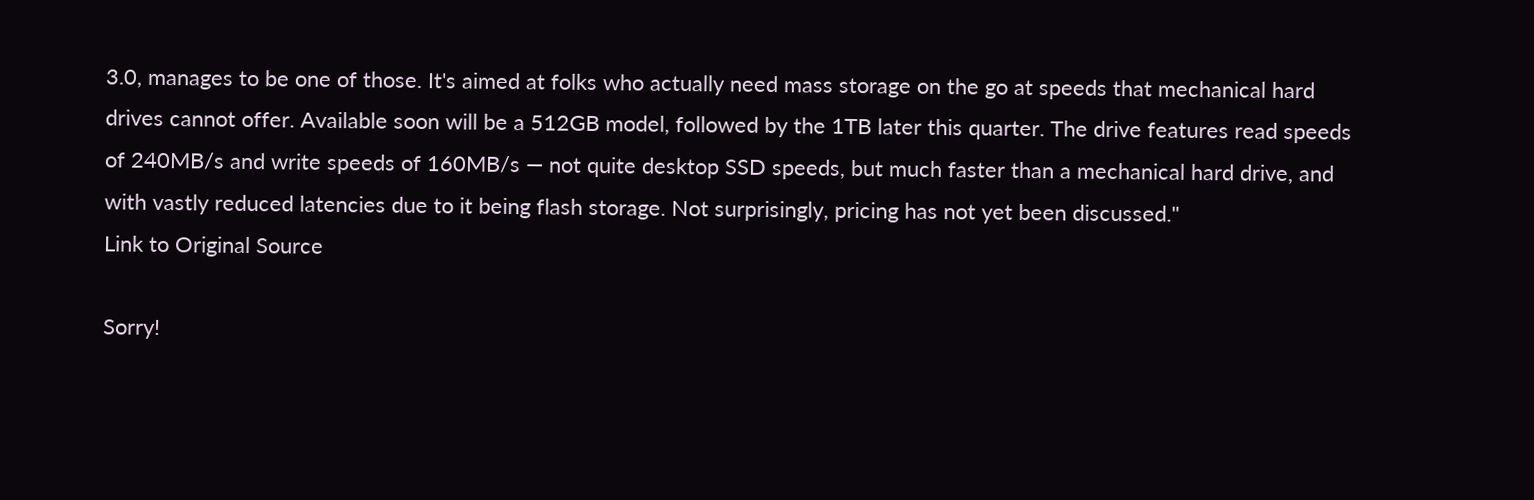3.0, manages to be one of those. It's aimed at folks who actually need mass storage on the go at speeds that mechanical hard drives cannot offer. Available soon will be a 512GB model, followed by the 1TB later this quarter. The drive features read speeds of 240MB/s and write speeds of 160MB/s — not quite desktop SSD speeds, but much faster than a mechanical hard drive, and with vastly reduced latencies due to it being flash storage. Not surprisingly, pricing has not yet been discussed."
Link to Original Source

Sorry!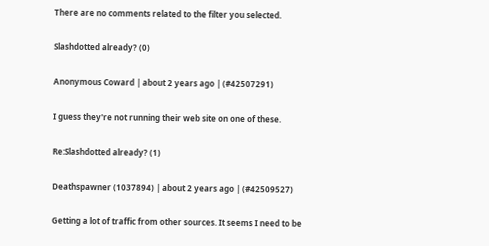There are no comments related to the filter you selected.

Slashdotted already? (0)

Anonymous Coward | about 2 years ago | (#42507291)

I guess they're not running their web site on one of these.

Re:Slashdotted already? (1)

Deathspawner (1037894) | about 2 years ago | (#42509527)

Getting a lot of traffic from other sources. It seems I need to be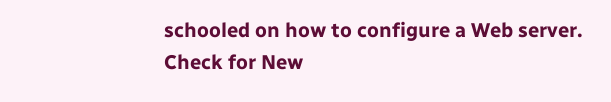schooled on how to configure a Web server.
Check for New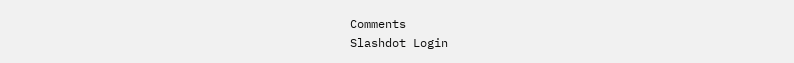Comments
Slashdot Login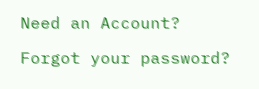Need an Account?

Forgot your password?